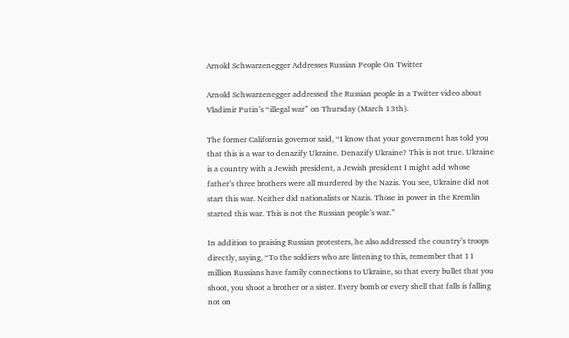Arnold Schwarzenegger Addresses Russian People On Twitter

Arnold Schwarzenegger addressed the Russian people in a Twitter video about Vladimir Putin’s “illegal war” on Thursday (March 13th).

The former California governor said, “I know that your government has told you that this is a war to denazify Ukraine. Denazify Ukraine? This is not true. Ukraine is a country with a Jewish president, a Jewish president I might add whose father’s three brothers were all murdered by the Nazis. You see, Ukraine did not start this war. Neither did nationalists or Nazis. Those in power in the Kremlin started this war. This is not the Russian people’s war.”

In addition to praising Russian protesters, he also addressed the country’s troops directly, saying, “To the soldiers who are listening to this, remember that 11 million Russians have family connections to Ukraine, so that every bullet that you shoot, you shoot a brother or a sister. Every bomb or every shell that falls is falling not on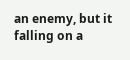an enemy, but it falling on a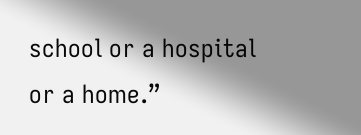school or a hospital or a home.”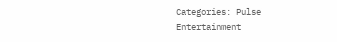Categories: Pulse Entertainment